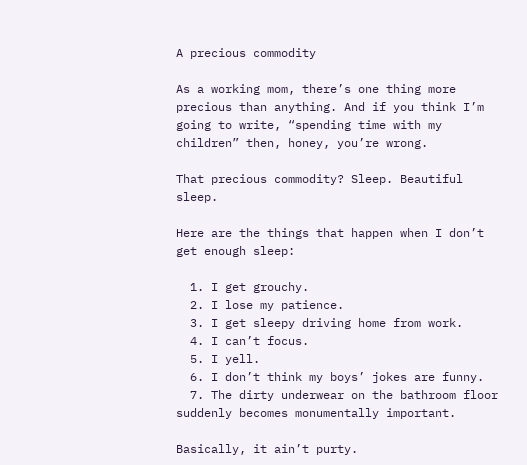A precious commodity

As a working mom, there’s one thing more precious than anything. And if you think I’m going to write, “spending time with my children” then, honey, you’re wrong.

That precious commodity? Sleep. Beautiful sleep.

Here are the things that happen when I don’t get enough sleep:

  1. I get grouchy.
  2. I lose my patience.
  3. I get sleepy driving home from work.
  4. I can’t focus.
  5. I yell.
  6. I don’t think my boys’ jokes are funny.
  7. The dirty underwear on the bathroom floor suddenly becomes monumentally important.

Basically, it ain’t purty.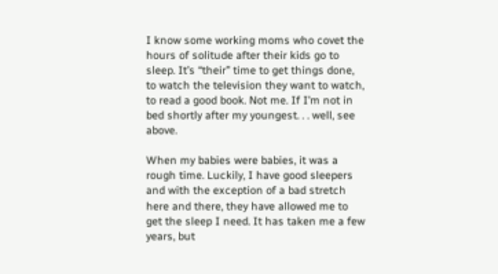I know some working moms who covet the hours of solitude after their kids go to sleep. It’s “their” time to get things done, to watch the television they want to watch, to read a good book. Not me. If I’m not in bed shortly after my youngest. . . well, see above.

When my babies were babies, it was a rough time. Luckily, I have good sleepers and with the exception of a bad stretch here and there, they have allowed me to get the sleep I need. It has taken me a few years, but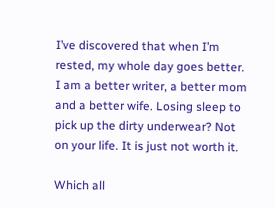I’ve discovered that when I’m rested, my whole day goes better. I am a better writer, a better mom and a better wife. Losing sleep to pick up the dirty underwear? Not on your life. It is just not worth it.

Which all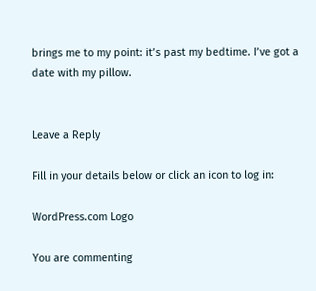brings me to my point: it’s past my bedtime. I’ve got a date with my pillow.


Leave a Reply

Fill in your details below or click an icon to log in:

WordPress.com Logo

You are commenting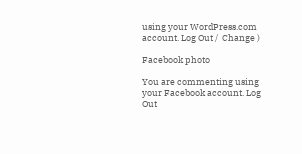using your WordPress.com account. Log Out /  Change )

Facebook photo

You are commenting using your Facebook account. Log Out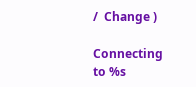/  Change )

Connecting to %s